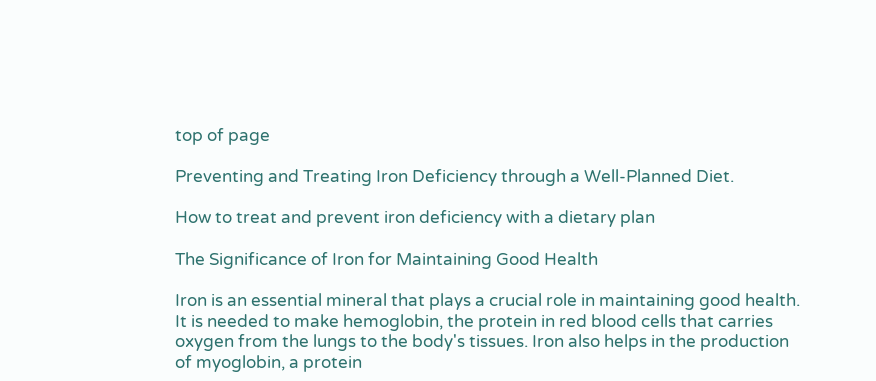top of page

Preventing and Treating Iron Deficiency through a Well-Planned Diet.

How to treat and prevent iron deficiency with a dietary plan

The Significance of Iron for Maintaining Good Health

Iron is an essential mineral that plays a crucial role in maintaining good health. It is needed to make hemoglobin, the protein in red blood cells that carries oxygen from the lungs to the body's tissues. Iron also helps in the production of myoglobin, a protein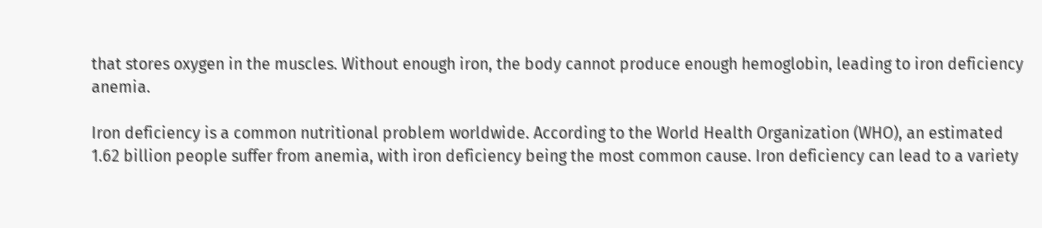that stores oxygen in the muscles. Without enough iron, the body cannot produce enough hemoglobin, leading to iron deficiency anemia.

Iron deficiency is a common nutritional problem worldwide. According to the World Health Organization (WHO), an estimated 1.62 billion people suffer from anemia, with iron deficiency being the most common cause. Iron deficiency can lead to a variety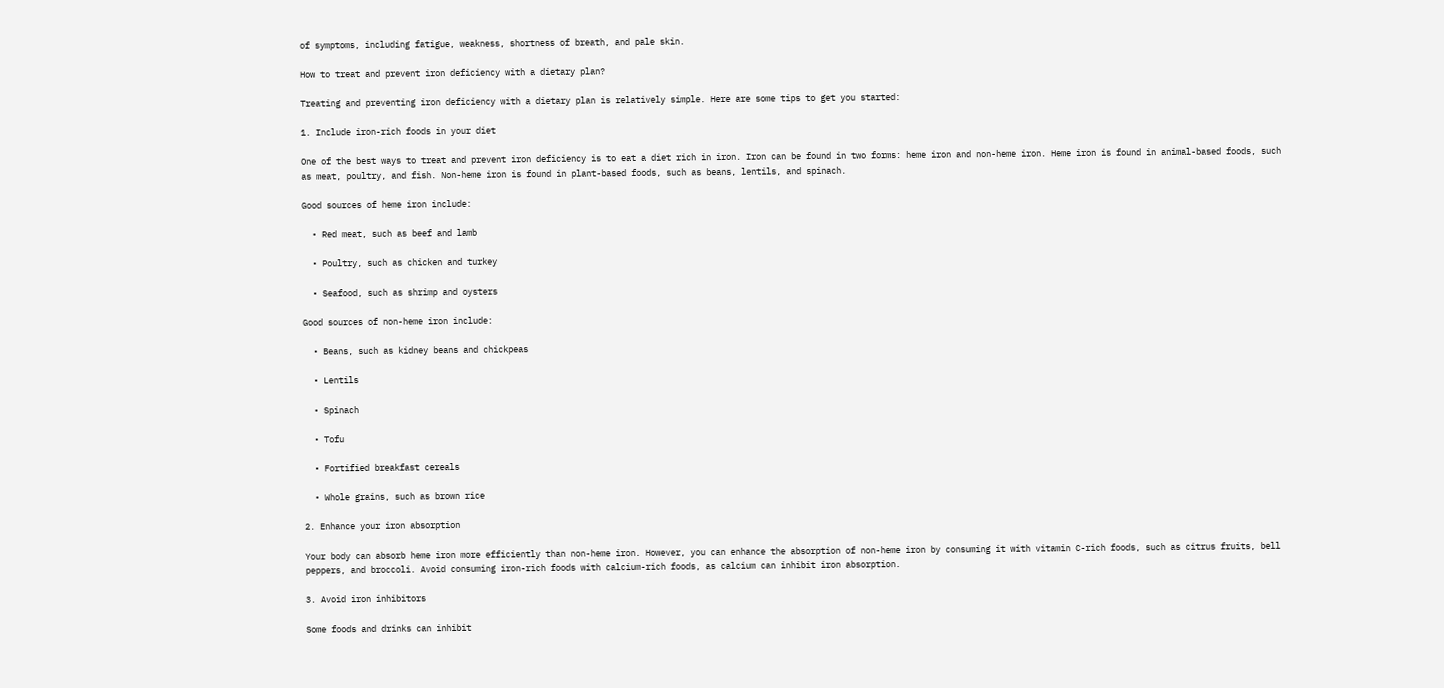of symptoms, including fatigue, weakness, shortness of breath, and pale skin.

How to treat and prevent iron deficiency with a dietary plan?

Treating and preventing iron deficiency with a dietary plan is relatively simple. Here are some tips to get you started:

1. Include iron-rich foods in your diet

One of the best ways to treat and prevent iron deficiency is to eat a diet rich in iron. Iron can be found in two forms: heme iron and non-heme iron. Heme iron is found in animal-based foods, such as meat, poultry, and fish. Non-heme iron is found in plant-based foods, such as beans, lentils, and spinach.

Good sources of heme iron include:

  • Red meat, such as beef and lamb

  • Poultry, such as chicken and turkey

  • Seafood, such as shrimp and oysters

Good sources of non-heme iron include:

  • Beans, such as kidney beans and chickpeas

  • Lentils

  • Spinach

  • Tofu

  • Fortified breakfast cereals

  • Whole grains, such as brown rice

2. Enhance your iron absorption

Your body can absorb heme iron more efficiently than non-heme iron. However, you can enhance the absorption of non-heme iron by consuming it with vitamin C-rich foods, such as citrus fruits, bell peppers, and broccoli. Avoid consuming iron-rich foods with calcium-rich foods, as calcium can inhibit iron absorption.

3. Avoid iron inhibitors

Some foods and drinks can inhibit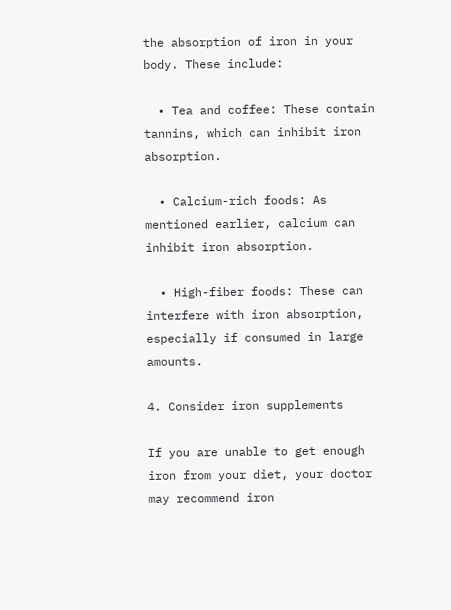the absorption of iron in your body. These include:

  • Tea and coffee: These contain tannins, which can inhibit iron absorption.

  • Calcium-rich foods: As mentioned earlier, calcium can inhibit iron absorption.

  • High-fiber foods: These can interfere with iron absorption, especially if consumed in large amounts.

4. Consider iron supplements

If you are unable to get enough iron from your diet, your doctor may recommend iron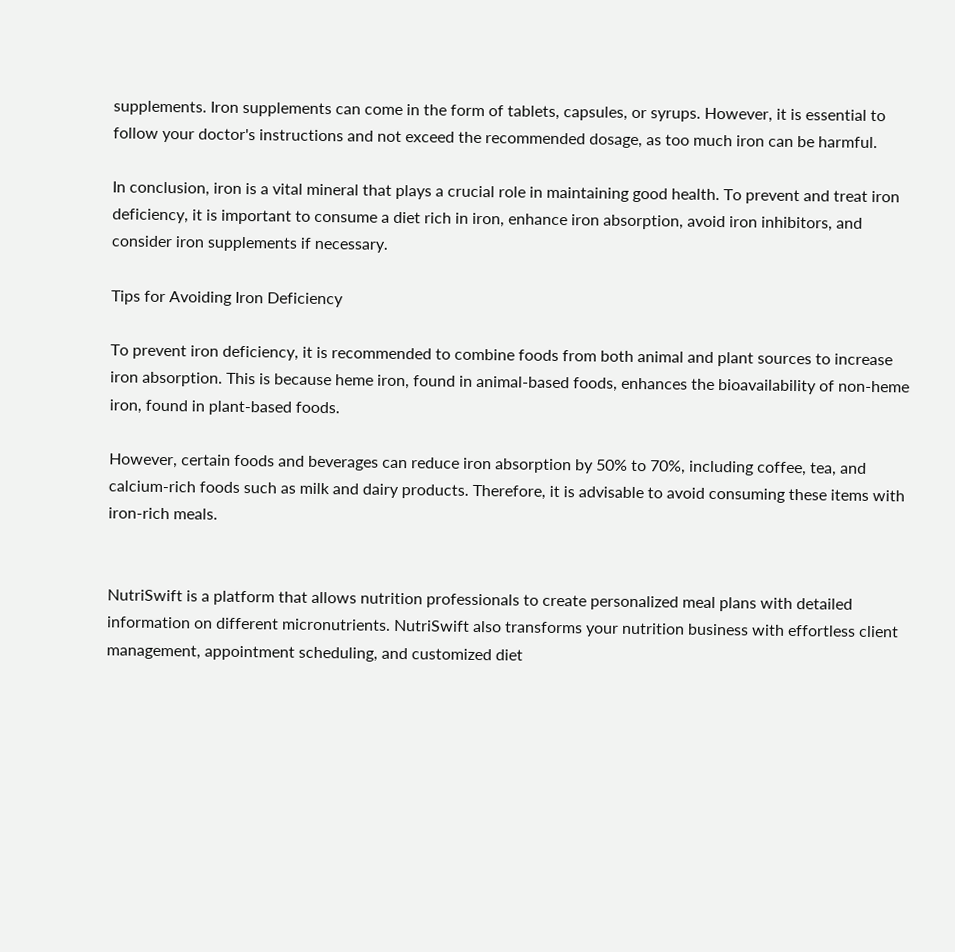supplements. Iron supplements can come in the form of tablets, capsules, or syrups. However, it is essential to follow your doctor's instructions and not exceed the recommended dosage, as too much iron can be harmful.

In conclusion, iron is a vital mineral that plays a crucial role in maintaining good health. To prevent and treat iron deficiency, it is important to consume a diet rich in iron, enhance iron absorption, avoid iron inhibitors, and consider iron supplements if necessary.

Tips for Avoiding Iron Deficiency

To prevent iron deficiency, it is recommended to combine foods from both animal and plant sources to increase iron absorption. This is because heme iron, found in animal-based foods, enhances the bioavailability of non-heme iron, found in plant-based foods.

However, certain foods and beverages can reduce iron absorption by 50% to 70%, including coffee, tea, and calcium-rich foods such as milk and dairy products. Therefore, it is advisable to avoid consuming these items with iron-rich meals.


NutriSwift is a platform that allows nutrition professionals to create personalized meal plans with detailed information on different micronutrients. NutriSwift also transforms your nutrition business with effortless client management, appointment scheduling, and customized diet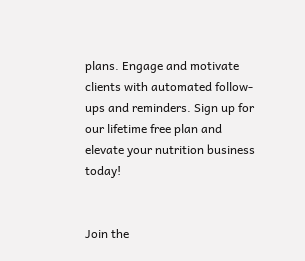plans. Engage and motivate clients with automated follow-ups and reminders. Sign up for our lifetime free plan and elevate your nutrition business today!


Join the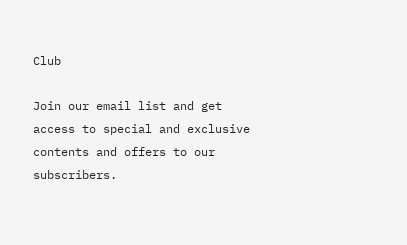Club

Join our email list and get access to special and exclusive contents and offers to our subscribers.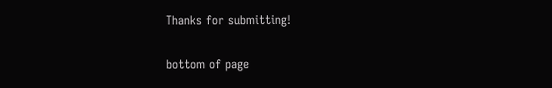Thanks for submitting!

bottom of page